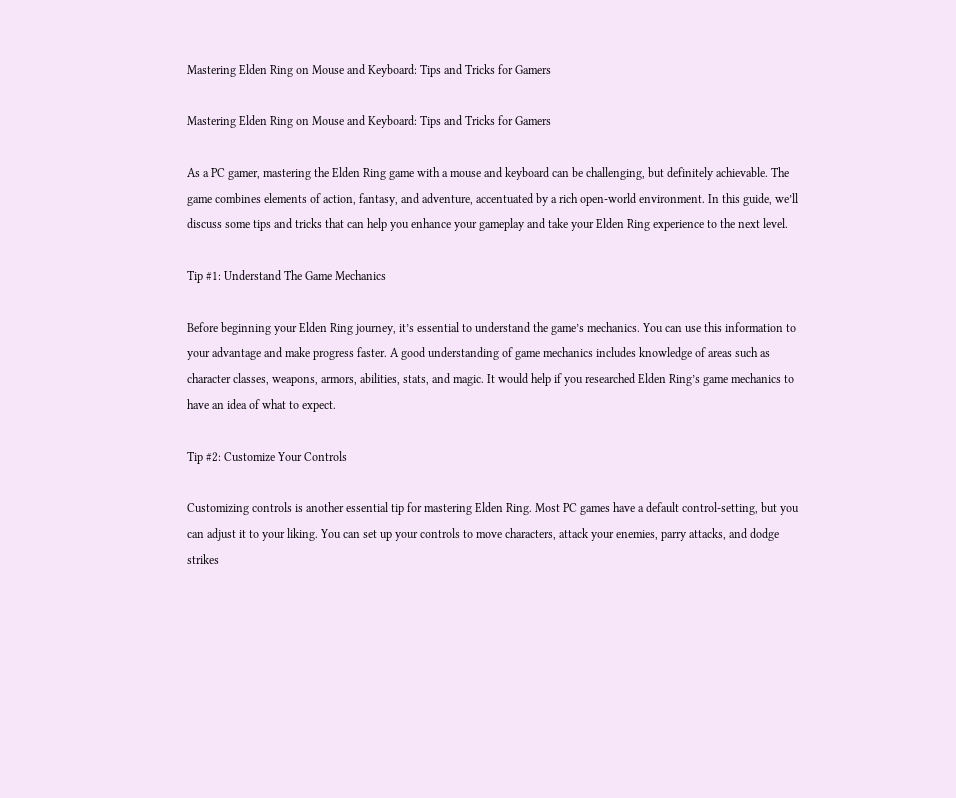Mastering Elden Ring on Mouse and Keyboard: Tips and Tricks for Gamers

Mastering Elden Ring on Mouse and Keyboard: Tips and Tricks for Gamers

As a PC gamer, mastering the Elden Ring game with a mouse and keyboard can be challenging, but definitely achievable. The game combines elements of action, fantasy, and adventure, accentuated by a rich open-world environment. In this guide, we’ll discuss some tips and tricks that can help you enhance your gameplay and take your Elden Ring experience to the next level.

Tip #1: Understand The Game Mechanics

Before beginning your Elden Ring journey, it’s essential to understand the game’s mechanics. You can use this information to your advantage and make progress faster. A good understanding of game mechanics includes knowledge of areas such as character classes, weapons, armors, abilities, stats, and magic. It would help if you researched Elden Ring’s game mechanics to have an idea of what to expect.

Tip #2: Customize Your Controls

Customizing controls is another essential tip for mastering Elden Ring. Most PC games have a default control-setting, but you can adjust it to your liking. You can set up your controls to move characters, attack your enemies, parry attacks, and dodge strikes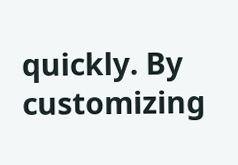quickly. By customizing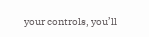your controls, you’ll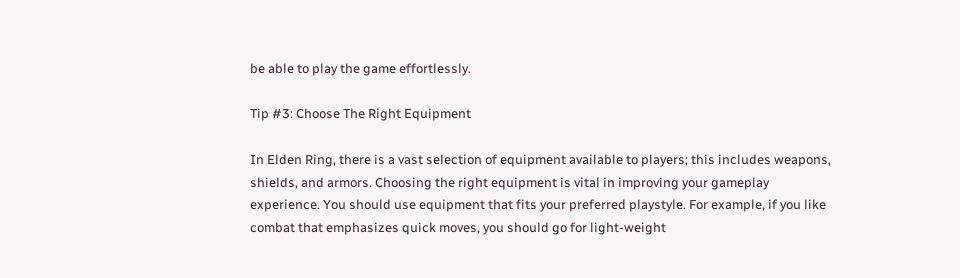be able to play the game effortlessly.

Tip #3: Choose The Right Equipment

In Elden Ring, there is a vast selection of equipment available to players; this includes weapons, shields, and armors. Choosing the right equipment is vital in improving your gameplay experience. You should use equipment that fits your preferred playstyle. For example, if you like combat that emphasizes quick moves, you should go for light-weight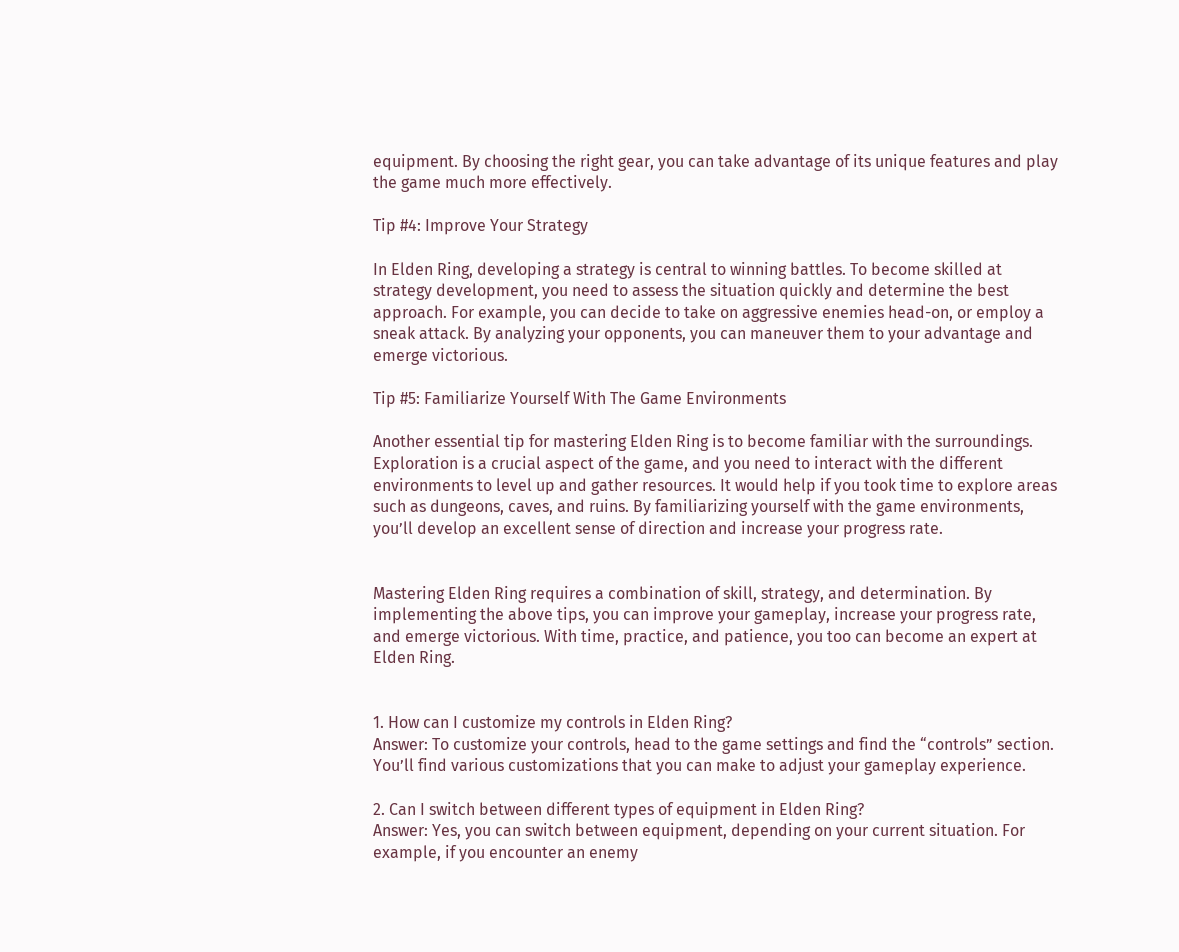equipment. By choosing the right gear, you can take advantage of its unique features and play the game much more effectively.

Tip #4: Improve Your Strategy

In Elden Ring, developing a strategy is central to winning battles. To become skilled at strategy development, you need to assess the situation quickly and determine the best approach. For example, you can decide to take on aggressive enemies head-on, or employ a sneak attack. By analyzing your opponents, you can maneuver them to your advantage and emerge victorious.

Tip #5: Familiarize Yourself With The Game Environments

Another essential tip for mastering Elden Ring is to become familiar with the surroundings. Exploration is a crucial aspect of the game, and you need to interact with the different environments to level up and gather resources. It would help if you took time to explore areas such as dungeons, caves, and ruins. By familiarizing yourself with the game environments, you’ll develop an excellent sense of direction and increase your progress rate.


Mastering Elden Ring requires a combination of skill, strategy, and determination. By implementing the above tips, you can improve your gameplay, increase your progress rate, and emerge victorious. With time, practice, and patience, you too can become an expert at Elden Ring.


1. How can I customize my controls in Elden Ring?
Answer: To customize your controls, head to the game settings and find the “controls” section. You’ll find various customizations that you can make to adjust your gameplay experience.

2. Can I switch between different types of equipment in Elden Ring?
Answer: Yes, you can switch between equipment, depending on your current situation. For example, if you encounter an enemy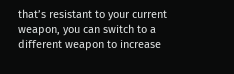that’s resistant to your current weapon, you can switch to a different weapon to increase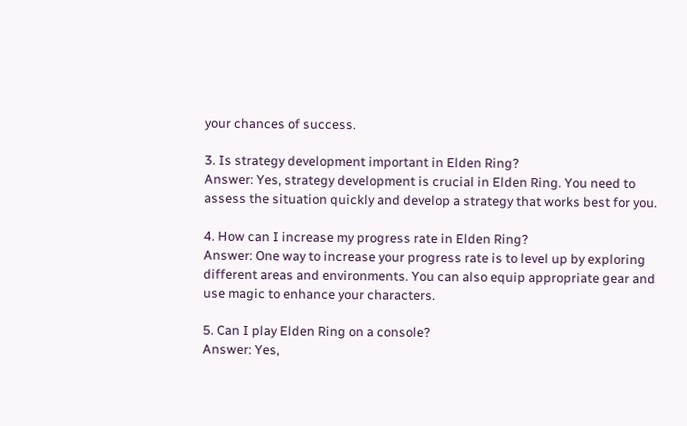your chances of success.

3. Is strategy development important in Elden Ring?
Answer: Yes, strategy development is crucial in Elden Ring. You need to assess the situation quickly and develop a strategy that works best for you.

4. How can I increase my progress rate in Elden Ring?
Answer: One way to increase your progress rate is to level up by exploring different areas and environments. You can also equip appropriate gear and use magic to enhance your characters.

5. Can I play Elden Ring on a console?
Answer: Yes,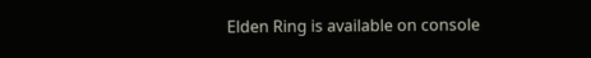Elden Ring is available on console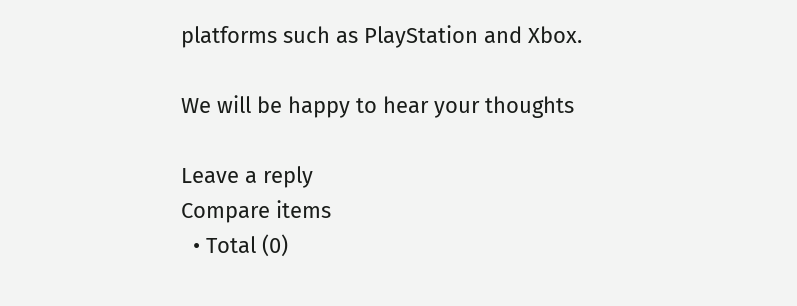platforms such as PlayStation and Xbox.

We will be happy to hear your thoughts

Leave a reply
Compare items
  • Total (0)